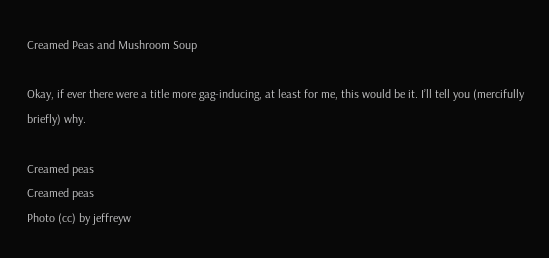Creamed Peas and Mushroom Soup

Okay, if ever there were a title more gag-inducing, at least for me, this would be it. I’ll tell you (mercifully briefly) why.

Creamed peas
Creamed peas
Photo (cc) by jeffreyw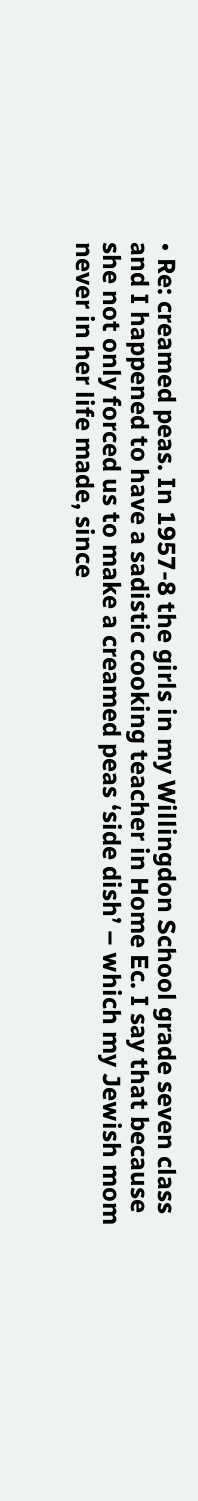• Re: creamed peas. In 1957-8 the girls in my Willingdon School grade seven class and I happened to have a sadistic cooking teacher in Home Ec. I say that because she not only forced us to make a creamed peas ‘side dish’ – which my Jewish mom never in her life made, since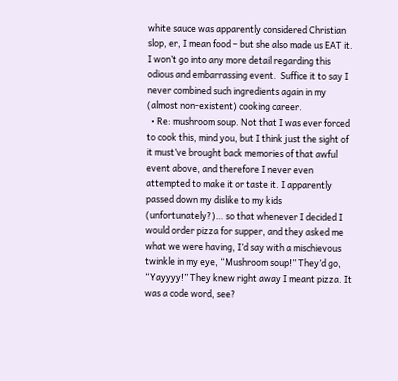white sauce was apparently considered Christian slop, er, I mean food – but she also made us EAT it. I won’t go into any more detail regarding this odious and embarrassing event.  Suffice it to say I never combined such ingredients again in my (almost non-existent) cooking career.
  • Re: mushroom soup. Not that I was ever forced to cook this, mind you, but I think just the sight of it must’ve brought back memories of that awful event above, and therefore I never even attempted to make it or taste it. I apparently passed down my dislike to my kids (unfortunately?)… so that whenever I decided I would order pizza for supper, and they asked me what we were having, I’d say with a mischievous twinkle in my eye, “Mushroom soup!” They’d go, “Yayyyy!” They knew right away I meant pizza. It was a code word, see?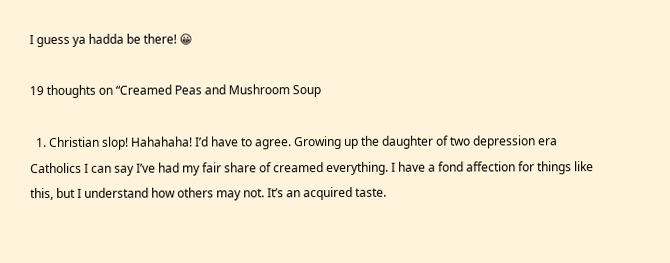I guess ya hadda be there! 😀

19 thoughts on “Creamed Peas and Mushroom Soup

  1. Christian slop! Hahahaha! I’d have to agree. Growing up the daughter of two depression era Catholics I can say I’ve had my fair share of creamed everything. I have a fond affection for things like this, but I understand how others may not. It’s an acquired taste.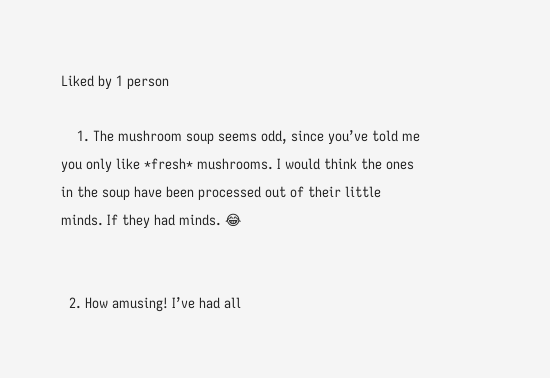Liked by 1 person

    1. The mushroom soup seems odd, since you’ve told me you only like *fresh* mushrooms. I would think the ones in the soup have been processed out of their little minds. If they had minds. 😂


  2. How amusing! I’ve had all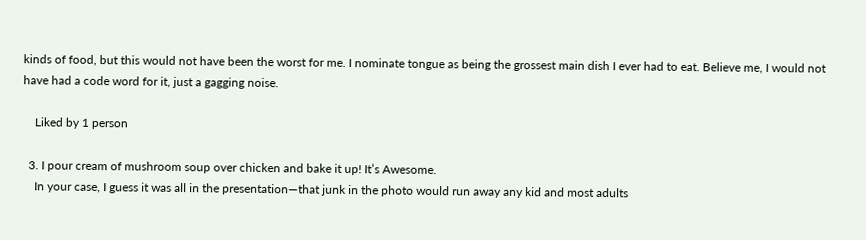kinds of food, but this would not have been the worst for me. I nominate tongue as being the grossest main dish I ever had to eat. Believe me, I would not have had a code word for it, just a gagging noise.

    Liked by 1 person

  3. I pour cream of mushroom soup over chicken and bake it up! It’s Awesome.
    In your case, I guess it was all in the presentation—that junk in the photo would run away any kid and most adults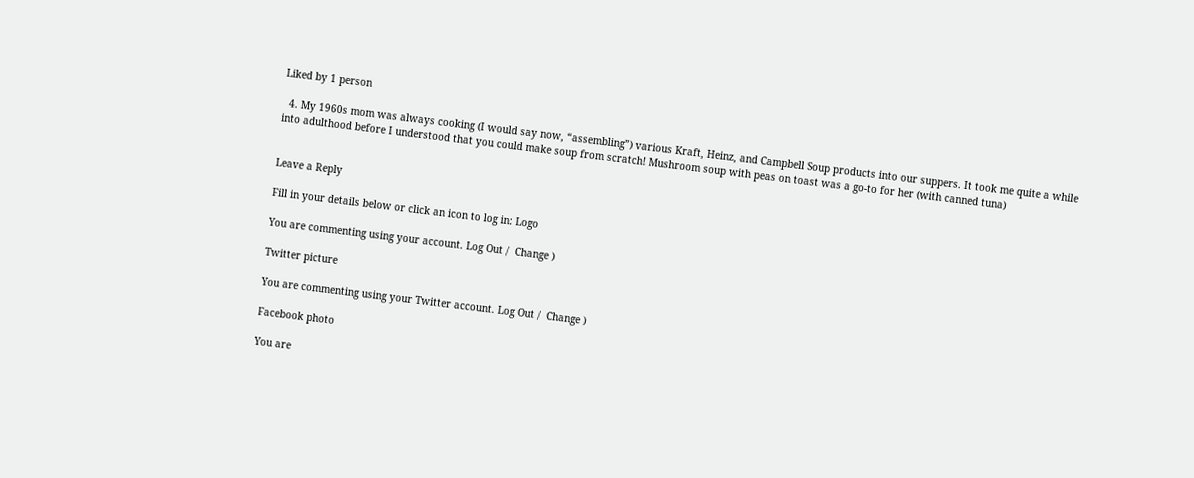Liked by 1 person

  4. My 1960s mom was always cooking (I would say now, “assembling”) various Kraft, Heinz, and Campbell Soup products into our suppers. It took me quite a while into adulthood before I understood that you could make soup from scratch! Mushroom soup with peas on toast was a go-to for her (with canned tuna)


Leave a Reply

Fill in your details below or click an icon to log in: Logo

You are commenting using your account. Log Out /  Change )

Twitter picture

You are commenting using your Twitter account. Log Out /  Change )

Facebook photo

You are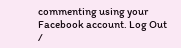commenting using your Facebook account. Log Out /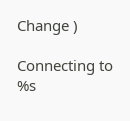Change )

Connecting to %s